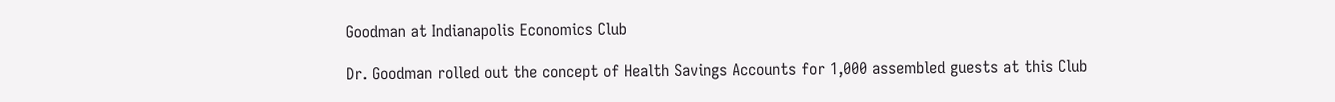Goodman at Indianapolis Economics Club

Dr. Goodman rolled out the concept of Health Savings Accounts for 1,000 assembled guests at this Club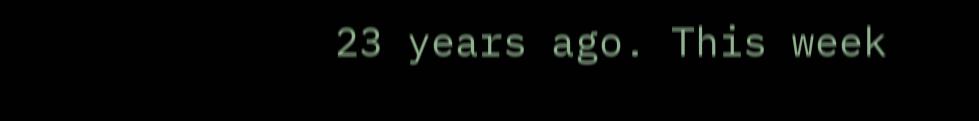23 years ago. This week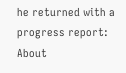he returned with a progress report: About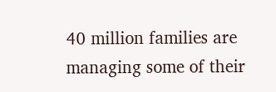40 million families are managing some of their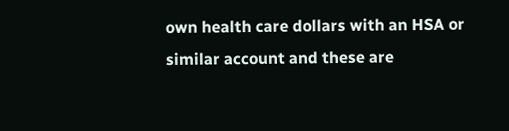own health care dollars with an HSA or similar account and these are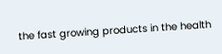the fast growing products in the health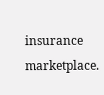insurance marketplace.